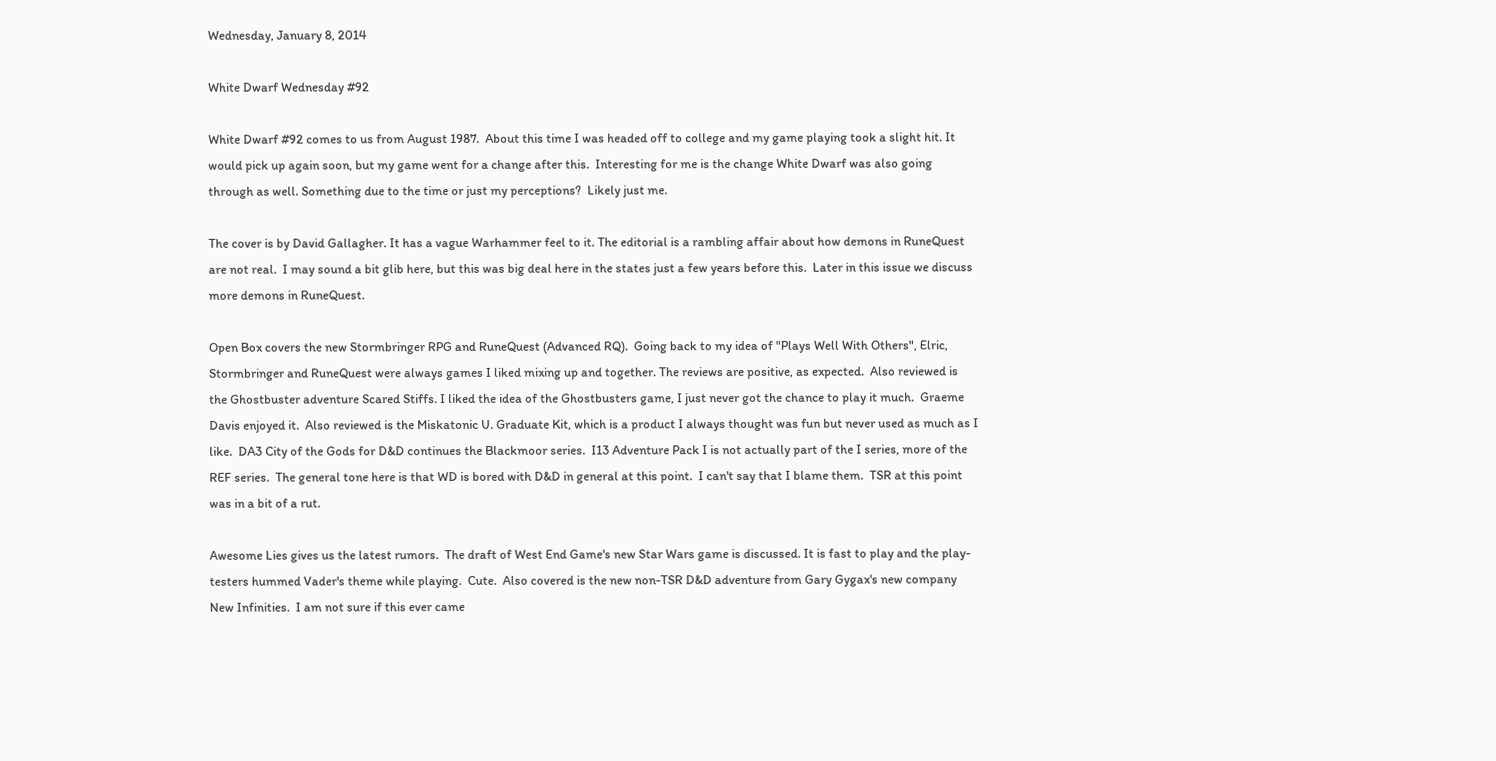Wednesday, January 8, 2014

White Dwarf Wednesday #92

White Dwarf #92 comes to us from August 1987.  About this time I was headed off to college and my game playing took a slight hit. It would pick up again soon, but my game went for a change after this.  Interesting for me is the change White Dwarf was also going through as well. Something due to the time or just my perceptions?  Likely just me.

The cover is by David Gallagher. It has a vague Warhammer feel to it. The editorial is a rambling affair about how demons in RuneQuest are not real.  I may sound a bit glib here, but this was big deal here in the states just a few years before this.  Later in this issue we discuss more demons in RuneQuest.

Open Box covers the new Stormbringer RPG and RuneQuest (Advanced RQ).  Going back to my idea of "Plays Well With Others", Elric, Stormbringer and RuneQuest were always games I liked mixing up and together. The reviews are positive, as expected.  Also reviewed is the Ghostbuster adventure Scared Stiffs. I liked the idea of the Ghostbusters game, I just never got the chance to play it much.  Graeme Davis enjoyed it.  Also reviewed is the Miskatonic U. Graduate Kit, which is a product I always thought was fun but never used as much as I like.  DA3 City of the Gods for D&D continues the Blackmoor series.  I13 Adventure Pack I is not actually part of the I series, more of the REF series.  The general tone here is that WD is bored with D&D in general at this point.  I can't say that I blame them.  TSR at this point was in a bit of a rut.

Awesome Lies gives us the latest rumors.  The draft of West End Game's new Star Wars game is discussed. It is fast to play and the play-testers hummed Vader's theme while playing.  Cute.  Also covered is the new non-TSR D&D adventure from Gary Gygax's new company New Infinities.  I am not sure if this ever came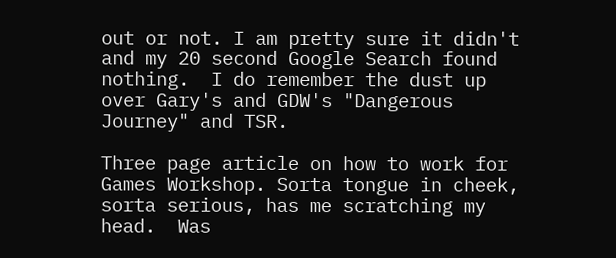out or not. I am pretty sure it didn't and my 20 second Google Search found nothing.  I do remember the dust up over Gary's and GDW's "Dangerous Journey" and TSR.

Three page article on how to work for Games Workshop. Sorta tongue in cheek, sorta serious, has me scratching my head.  Was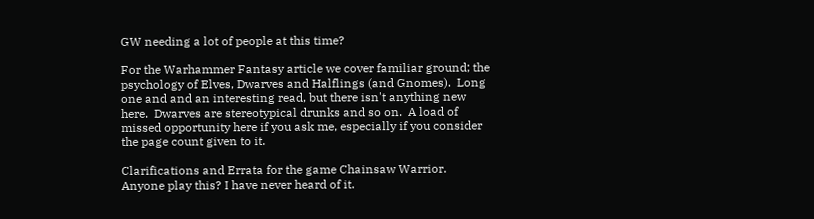GW needing a lot of people at this time?

For the Warhammer Fantasy article we cover familiar ground; the psychology of Elves, Dwarves and Halflings (and Gnomes).  Long one and and an interesting read, but there isn't anything new here.  Dwarves are stereotypical drunks and so on.  A load of missed opportunity here if you ask me, especially if you consider the page count given to it.

Clarifications and Errata for the game Chainsaw Warrior.  Anyone play this? I have never heard of it.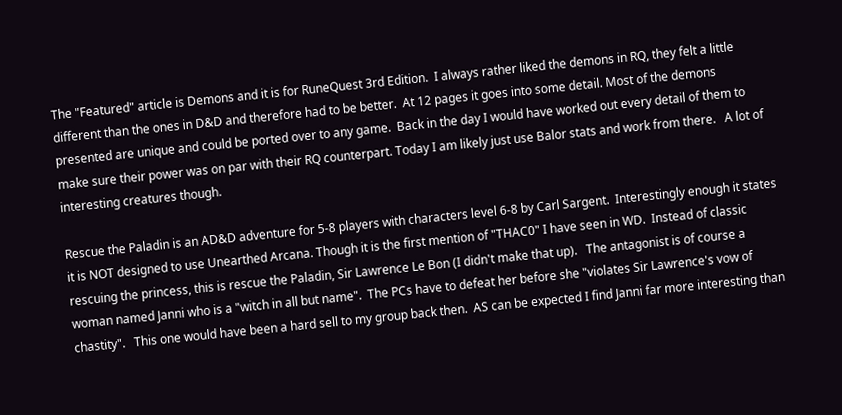The "Featured" article is Demons and it is for RuneQuest 3rd Edition.  I always rather liked the demons in RQ, they felt a little different than the ones in D&D and therefore had to be better.  At 12 pages it goes into some detail. Most of the demons presented are unique and could be ported over to any game.  Back in the day I would have worked out every detail of them to make sure their power was on par with their RQ counterpart. Today I am likely just use Balor stats and work from there.   A lot of interesting creatures though.

Rescue the Paladin is an AD&D adventure for 5-8 players with characters level 6-8 by Carl Sargent.  Interestingly enough it states it is NOT designed to use Unearthed Arcana. Though it is the first mention of "THAC0" I have seen in WD.  Instead of classic rescuing the princess, this is rescue the Paladin, Sir Lawrence Le Bon (I didn't make that up).   The antagonist is of course a woman named Janni who is a "witch in all but name".  The PCs have to defeat her before she "violates Sir Lawrence's vow of chastity".   This one would have been a hard sell to my group back then.  AS can be expected I find Janni far more interesting than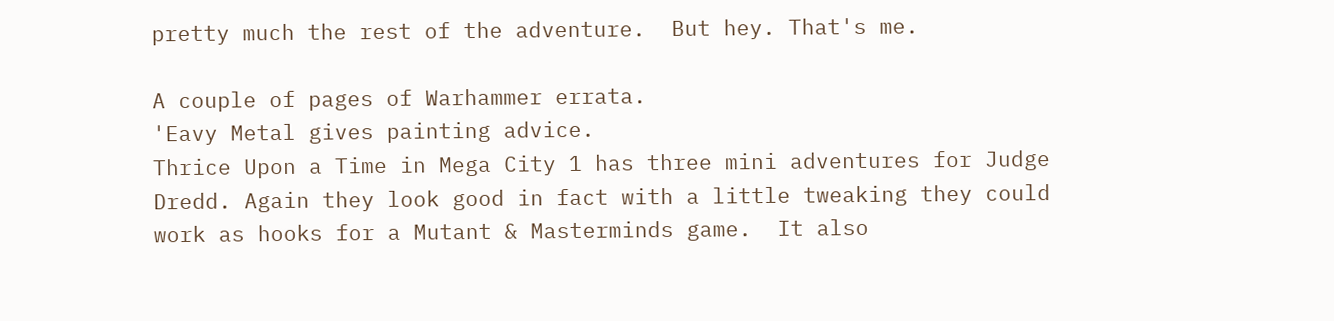pretty much the rest of the adventure.  But hey. That's me.

A couple of pages of Warhammer errata.
'Eavy Metal gives painting advice.
Thrice Upon a Time in Mega City 1 has three mini adventures for Judge Dredd. Again they look good in fact with a little tweaking they could work as hooks for a Mutant & Masterminds game.  It also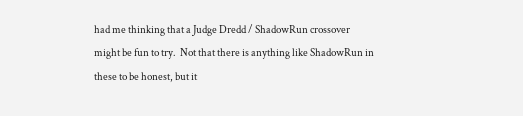had me thinking that a Judge Dredd / ShadowRun crossover might be fun to try.  Not that there is anything like ShadowRun in these to be honest, but it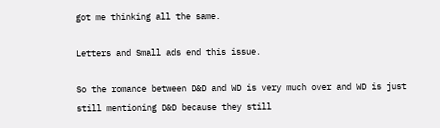got me thinking all the same.

Letters and Small ads end this issue.

So the romance between D&D and WD is very much over and WD is just still mentioning D&D because they still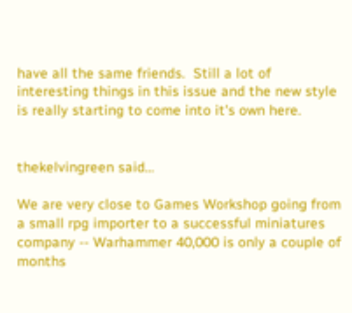have all the same friends.  Still a lot of interesting things in this issue and the new style is really starting to come into it's own here.


thekelvingreen said...

We are very close to Games Workshop going from a small rpg importer to a successful miniatures company -- Warhammer 40,000 is only a couple of months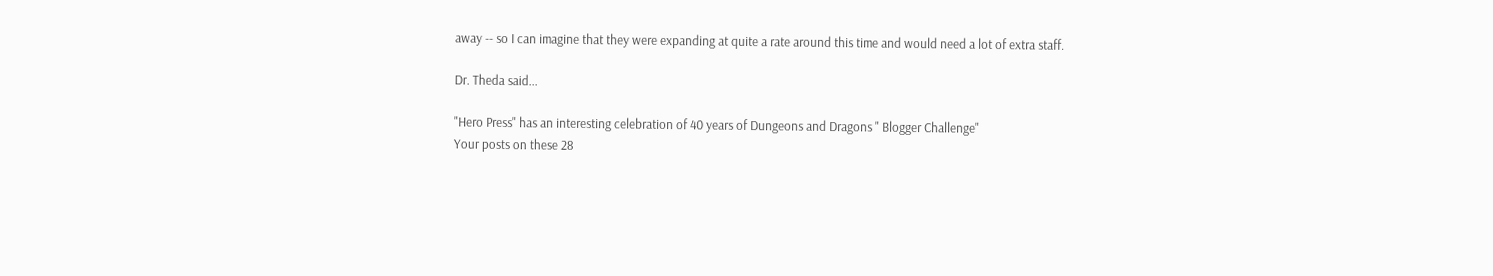away -- so I can imagine that they were expanding at quite a rate around this time and would need a lot of extra staff.

Dr. Theda said...

"Hero Press" has an interesting celebration of 40 years of Dungeons and Dragons " Blogger Challenge"
Your posts on these 28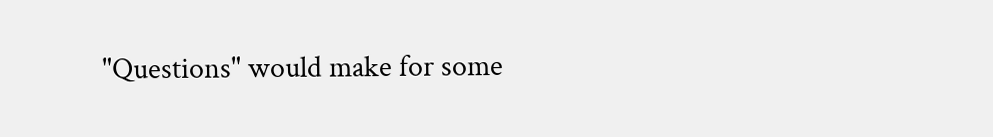"Questions" would make for some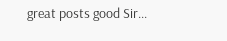great posts good Sir...